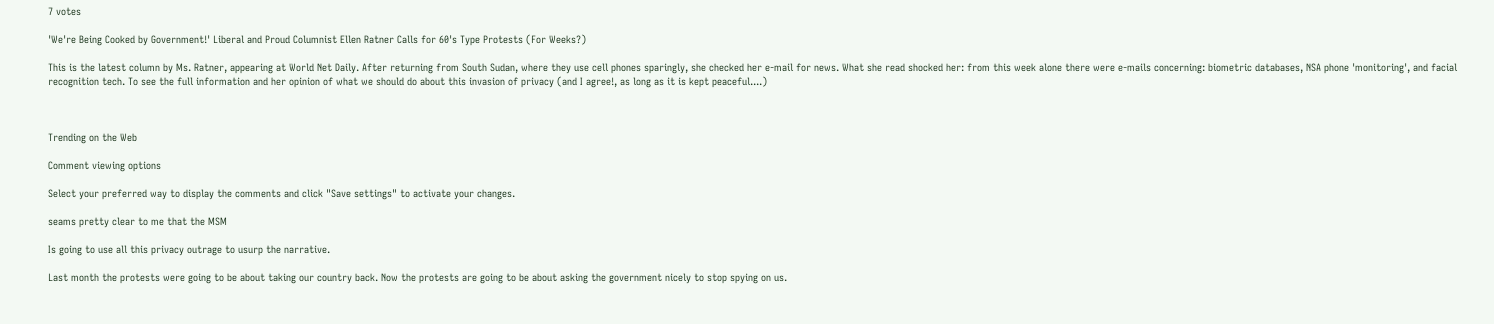7 votes

'We're Being Cooked by Government!' Liberal and Proud Columnist Ellen Ratner Calls for 60's Type Protests (For Weeks?)

This is the latest column by Ms. Ratner, appearing at World Net Daily. After returning from South Sudan, where they use cell phones sparingly, she checked her e-mail for news. What she read shocked her: from this week alone there were e-mails concerning: biometric databases, NSA phone 'monitoring', and facial recognition tech. To see the full information and her opinion of what we should do about this invasion of privacy (and I agree!, as long as it is kept peaceful....)



Trending on the Web

Comment viewing options

Select your preferred way to display the comments and click "Save settings" to activate your changes.

seams pretty clear to me that the MSM

Is going to use all this privacy outrage to usurp the narrative.

Last month the protests were going to be about taking our country back. Now the protests are going to be about asking the government nicely to stop spying on us.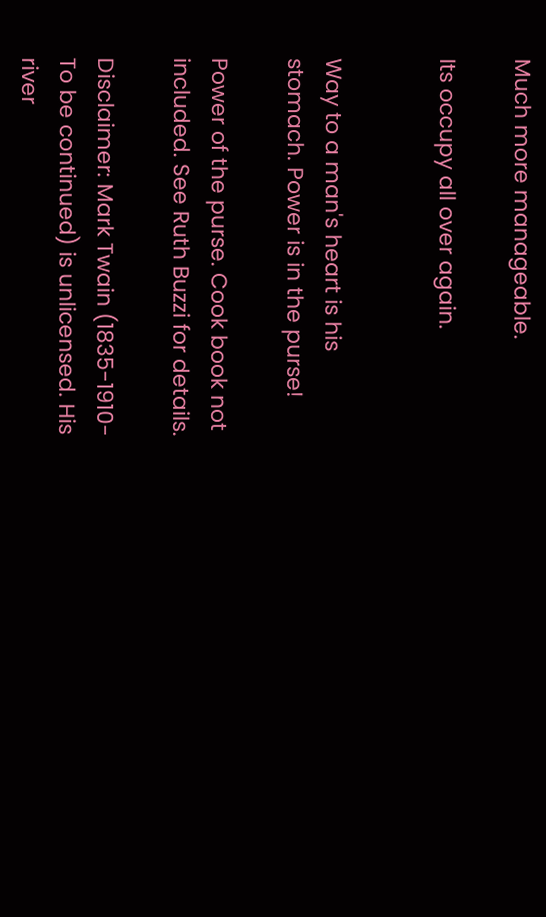Much more manageable.

Its occupy all over again.


Way to a man's heart is his stomach. Power is in the purse!

Power of the purse. Cook book not included. See Ruth Buzzi for details.

Disclaimer: Mark Twain (1835-1910-To be continued) is unlicensed. His river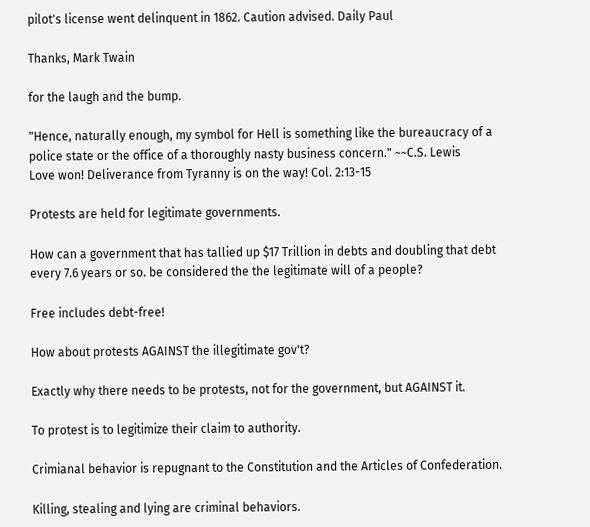pilot's license went delinquent in 1862. Caution advised. Daily Paul

Thanks, Mark Twain

for the laugh and the bump.

"Hence, naturally enough, my symbol for Hell is something like the bureaucracy of a police state or the office of a thoroughly nasty business concern." ~~C.S. Lewis
Love won! Deliverance from Tyranny is on the way! Col. 2:13-15

Protests are held for legitimate governments.

How can a government that has tallied up $17 Trillion in debts and doubling that debt every 7.6 years or so. be considered the the legitimate will of a people?

Free includes debt-free!

How about protests AGAINST the illegitimate gov't?

Exactly why there needs to be protests, not for the government, but AGAINST it.

To protest is to legitimize their claim to authority.

Crimianal behavior is repugnant to the Constitution and the Articles of Confederation.

Killing, stealing and lying are criminal behaviors.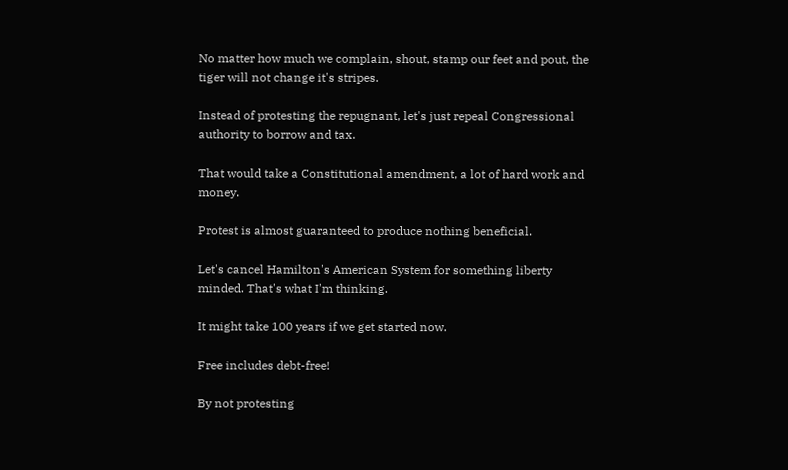No matter how much we complain, shout, stamp our feet and pout, the tiger will not change it's stripes.

Instead of protesting the repugnant, let's just repeal Congressional authority to borrow and tax.

That would take a Constitutional amendment, a lot of hard work and money.

Protest is almost guaranteed to produce nothing beneficial.

Let's cancel Hamilton's American System for something liberty minded. That's what I'm thinking.

It might take 100 years if we get started now.

Free includes debt-free!

By not protesting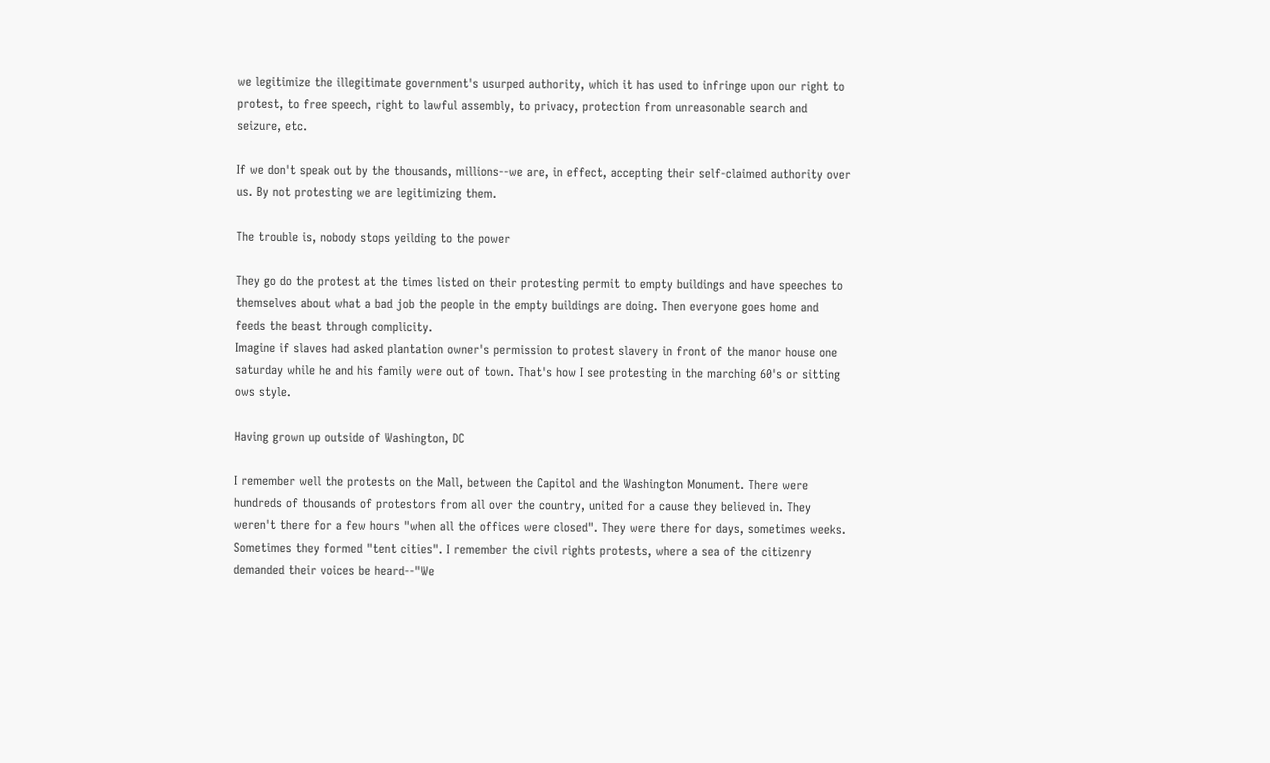we legitimize the illegitimate government's usurped authority, which it has used to infringe upon our right to protest, to free speech, right to lawful assembly, to privacy, protection from unreasonable search and seizure, etc.

If we don't speak out by the thousands, millions--we are, in effect, accepting their self-claimed authority over us. By not protesting we are legitimizing them.

The trouble is, nobody stops yeilding to the power

They go do the protest at the times listed on their protesting permit to empty buildings and have speeches to themselves about what a bad job the people in the empty buildings are doing. Then everyone goes home and feeds the beast through complicity.
Imagine if slaves had asked plantation owner's permission to protest slavery in front of the manor house one saturday while he and his family were out of town. That's how I see protesting in the marching 60's or sitting ows style.

Having grown up outside of Washington, DC

I remember well the protests on the Mall, between the Capitol and the Washington Monument. There were hundreds of thousands of protestors from all over the country, united for a cause they believed in. They weren't there for a few hours "when all the offices were closed". They were there for days, sometimes weeks. Sometimes they formed "tent cities". I remember the civil rights protests, where a sea of the citizenry demanded their voices be heard--"We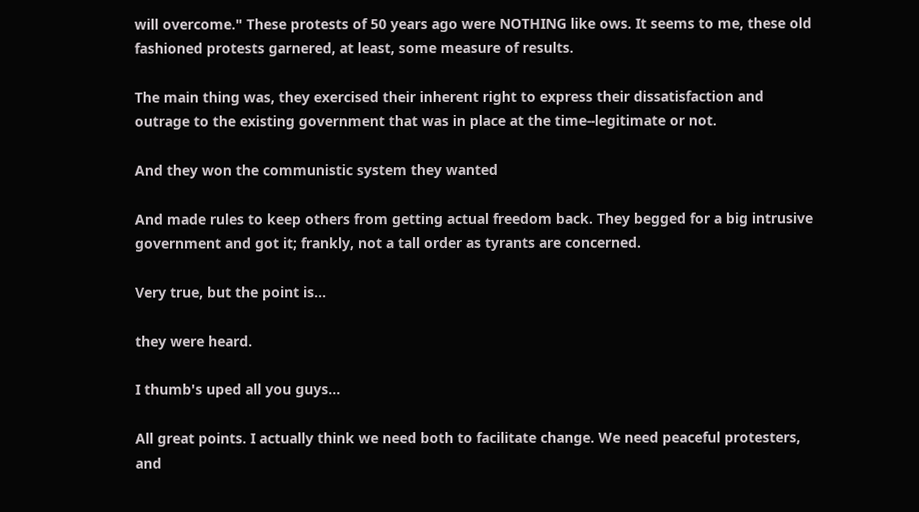will overcome." These protests of 50 years ago were NOTHING like ows. It seems to me, these old fashioned protests garnered, at least, some measure of results.

The main thing was, they exercised their inherent right to express their dissatisfaction and outrage to the existing government that was in place at the time--legitimate or not.

And they won the communistic system they wanted

And made rules to keep others from getting actual freedom back. They begged for a big intrusive government and got it; frankly, not a tall order as tyrants are concerned.

Very true, but the point is...

they were heard.

I thumb's uped all you guys...

All great points. I actually think we need both to facilitate change. We need peaceful protesters, and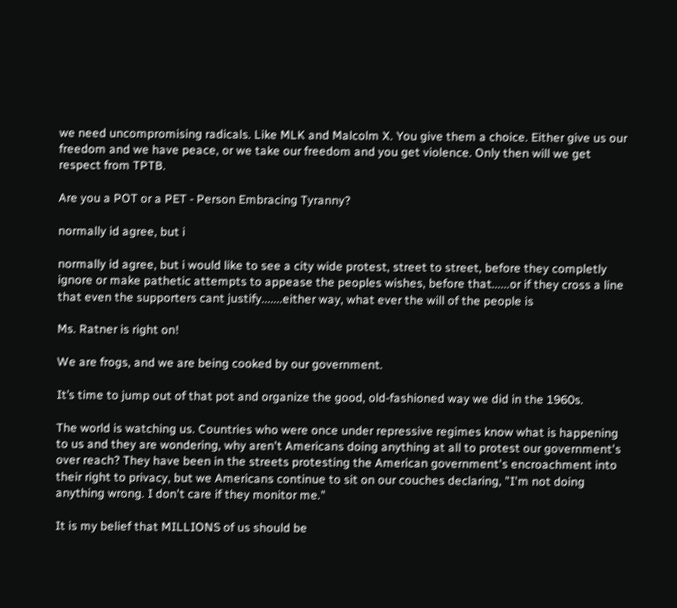we need uncompromising radicals. Like MLK and Malcolm X. You give them a choice. Either give us our freedom and we have peace, or we take our freedom and you get violence. Only then will we get respect from TPTB.

Are you a POT or a PET - Person Embracing Tyranny?

normally id agree, but i

normally id agree, but i would like to see a city wide protest, street to street, before they completly ignore or make pathetic attempts to appease the peoples wishes, before that......or if they cross a line that even the supporters cant justify.......either way, what ever the will of the people is

Ms. Ratner is right on!

We are frogs, and we are being cooked by our government.

It’s time to jump out of that pot and organize the good, old-fashioned way we did in the 1960s.

The world is watching us. Countries who were once under repressive regimes know what is happening to us and they are wondering, why aren't Americans doing anything at all to protest our government's over reach? They have been in the streets protesting the American government's encroachment into their right to privacy, but we Americans continue to sit on our couches declaring, "I'm not doing anything wrong. I don't care if they monitor me."

It is my belief that MILLIONS of us should be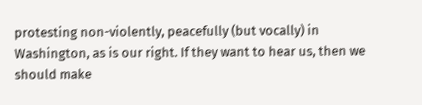protesting non-violently, peacefully (but vocally) in Washington, as is our right. If they want to hear us, then we should make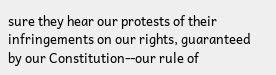sure they hear our protests of their infringements on our rights, guaranteed by our Constitution--our rule of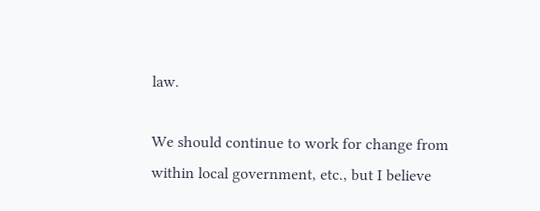law.

We should continue to work for change from within local government, etc., but I believe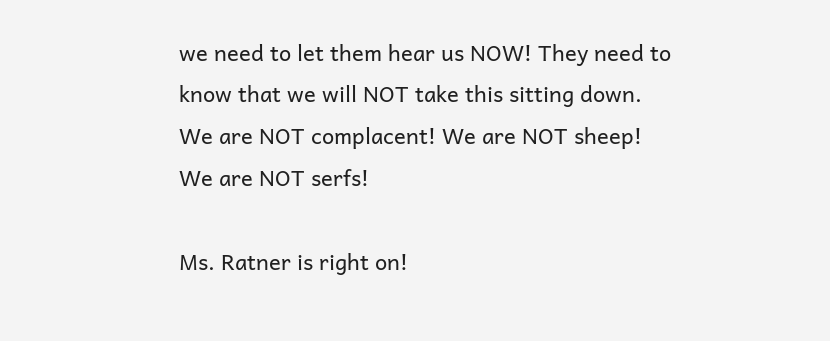we need to let them hear us NOW! They need to know that we will NOT take this sitting down. We are NOT complacent! We are NOT sheep! We are NOT serfs!

Ms. Ratner is right on!